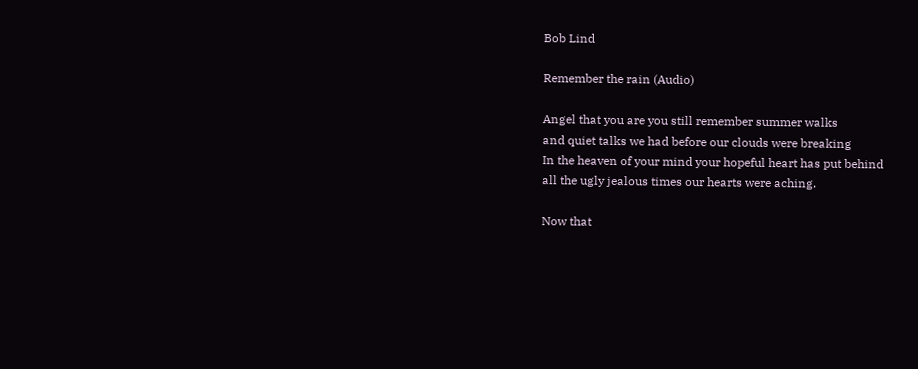Bob Lind

Remember the rain (Audio)

Angel that you are you still remember summer walks
and quiet talks we had before our clouds were breaking
In the heaven of your mind your hopeful heart has put behind
all the ugly jealous times our hearts were aching.

Now that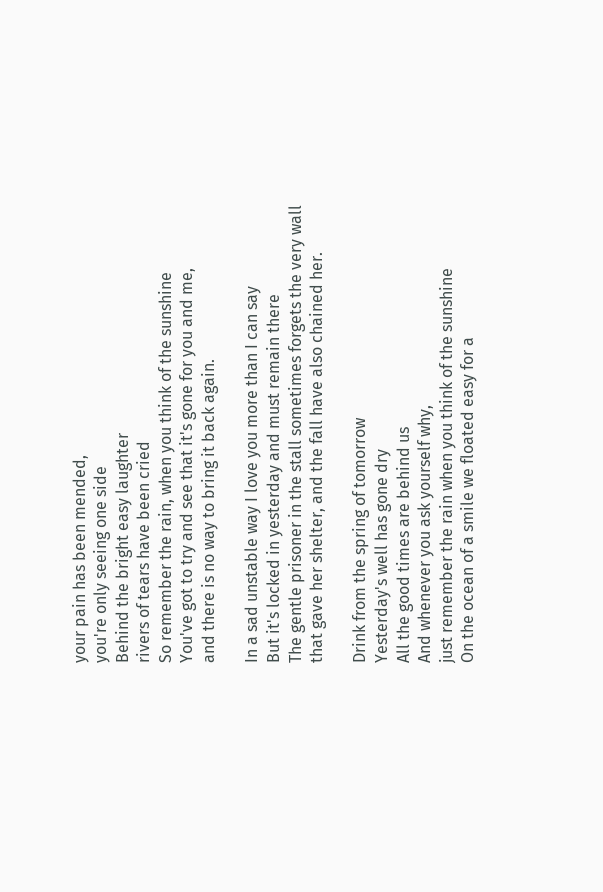your pain has been mended,
you're only seeing one side
Behind the bright easy laughter
rivers of tears have been cried
So remember the rain, when you think of the sunshine
You've got to try and see that it's gone for you and me,
and there is no way to bring it back again.

In a sad unstable way I love you more than I can say
But it's locked in yesterday and must remain there
The gentle prisoner in the stall sometimes forgets the very wall
that gave her shelter, and the fall have also chained her.

Drink from the spring of tomorrow
Yesterday's well has gone dry
All the good times are behind us
And whenever you ask yourself why,
just remember the rain when you think of the sunshine
On the ocean of a smile we floated easy for a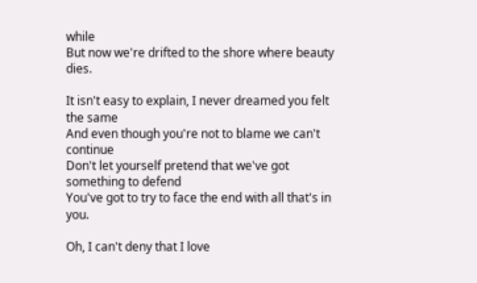while
But now we're drifted to the shore where beauty dies.

It isn't easy to explain, I never dreamed you felt the same
And even though you're not to blame we can't continue
Don't let yourself pretend that we've got something to defend
You've got to try to face the end with all that's in you.

Oh, I can't deny that I love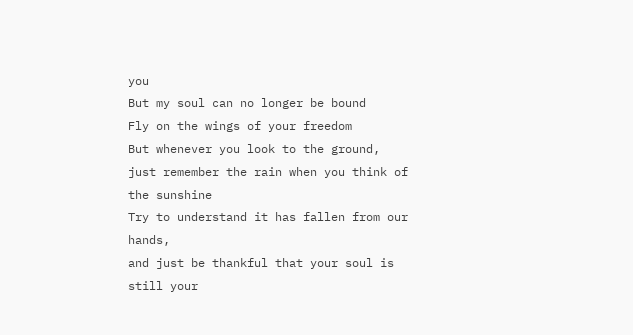you
But my soul can no longer be bound
Fly on the wings of your freedom
But whenever you look to the ground,
just remember the rain when you think of the sunshine
Try to understand it has fallen from our hands,
and just be thankful that your soul is still your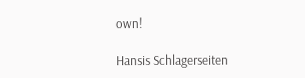own!

Hansis Schlagerseiten